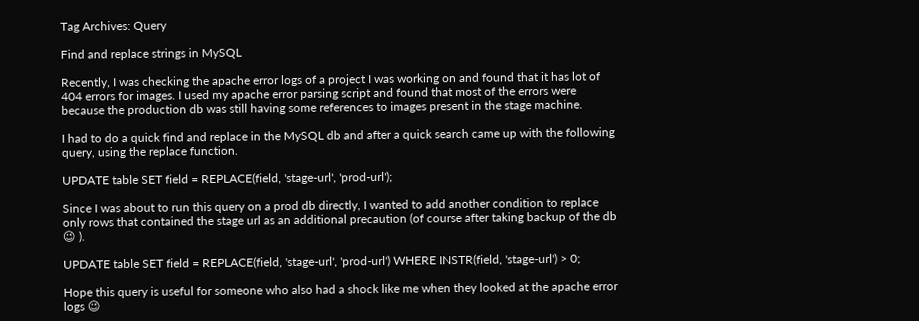Tag Archives: Query

Find and replace strings in MySQL

Recently, I was checking the apache error logs of a project I was working on and found that it has lot of 404 errors for images. I used my apache error parsing script and found that most of the errors were because the production db was still having some references to images present in the stage machine.

I had to do a quick find and replace in the MySQL db and after a quick search came up with the following query, using the replace function.

UPDATE table SET field = REPLACE(field, 'stage-url', 'prod-url');

Since I was about to run this query on a prod db directly, I wanted to add another condition to replace only rows that contained the stage url as an additional precaution (of course after taking backup of the db 😉 ).

UPDATE table SET field = REPLACE(field, 'stage-url', 'prod-url') WHERE INSTR(field, 'stage-url') > 0;

Hope this query is useful for someone who also had a shock like me when they looked at the apache error logs 😉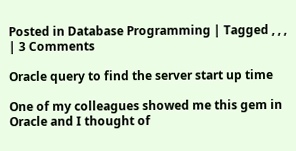Posted in Database Programming | Tagged , , , | 3 Comments

Oracle query to find the server start up time

One of my colleagues showed me this gem in Oracle and I thought of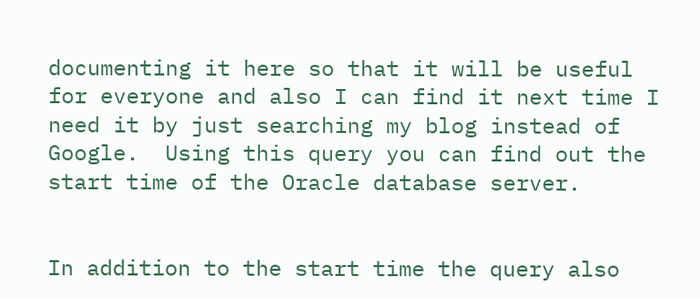documenting it here so that it will be useful for everyone and also I can find it next time I need it by just searching my blog instead of Google.  Using this query you can find out the start time of the Oracle database server.


In addition to the start time the query also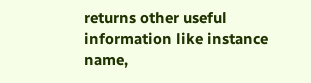returns other useful information like instance name,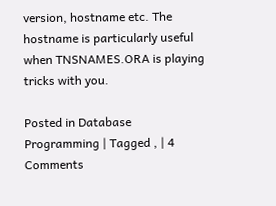version, hostname etc. The hostname is particularly useful when TNSNAMES.ORA is playing tricks with you.

Posted in Database Programming | Tagged , | 4 Comments